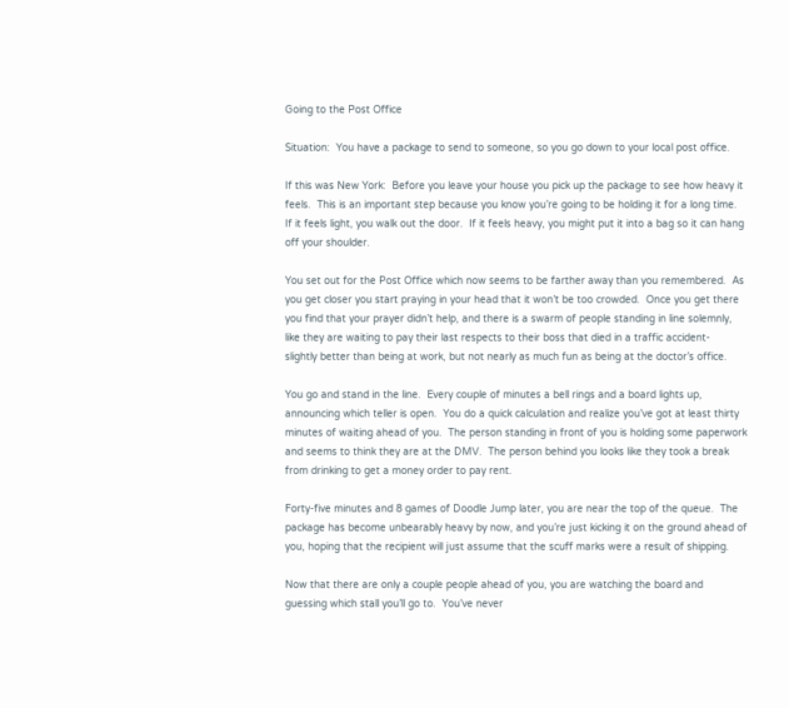Going to the Post Office

Situation:  You have a package to send to someone, so you go down to your local post office.

If this was New York:  Before you leave your house you pick up the package to see how heavy it feels.  This is an important step because you know you’re going to be holding it for a long time.  If it feels light, you walk out the door.  If it feels heavy, you might put it into a bag so it can hang off your shoulder.

You set out for the Post Office which now seems to be farther away than you remembered.  As you get closer you start praying in your head that it won’t be too crowded.  Once you get there you find that your prayer didn’t help, and there is a swarm of people standing in line solemnly, like they are waiting to pay their last respects to their boss that died in a traffic accident-  slightly better than being at work, but not nearly as much fun as being at the doctor’s office.

You go and stand in the line.  Every couple of minutes a bell rings and a board lights up, announcing which teller is open.  You do a quick calculation and realize you’ve got at least thirty minutes of waiting ahead of you.  The person standing in front of you is holding some paperwork and seems to think they are at the DMV.  The person behind you looks like they took a break from drinking to get a money order to pay rent.

Forty-five minutes and 8 games of Doodle Jump later, you are near the top of the queue.  The package has become unbearably heavy by now, and you’re just kicking it on the ground ahead of you, hoping that the recipient will just assume that the scuff marks were a result of shipping.

Now that there are only a couple people ahead of you, you are watching the board and guessing which stall you’ll go to.  You’ve never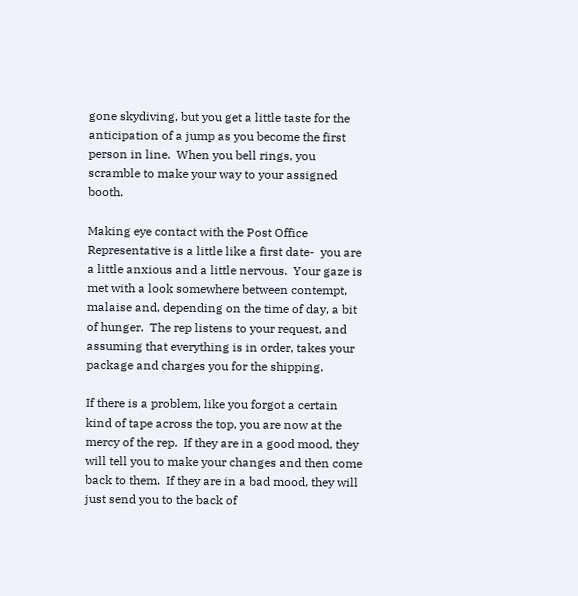gone skydiving, but you get a little taste for the anticipation of a jump as you become the first person in line.  When you bell rings, you scramble to make your way to your assigned booth.

Making eye contact with the Post Office Representative is a little like a first date-  you are a little anxious and a little nervous.  Your gaze is met with a look somewhere between contempt, malaise and, depending on the time of day, a bit of hunger.  The rep listens to your request, and assuming that everything is in order, takes your package and charges you for the shipping.

If there is a problem, like you forgot a certain kind of tape across the top, you are now at the mercy of the rep.  If they are in a good mood, they will tell you to make your changes and then come back to them.  If they are in a bad mood, they will just send you to the back of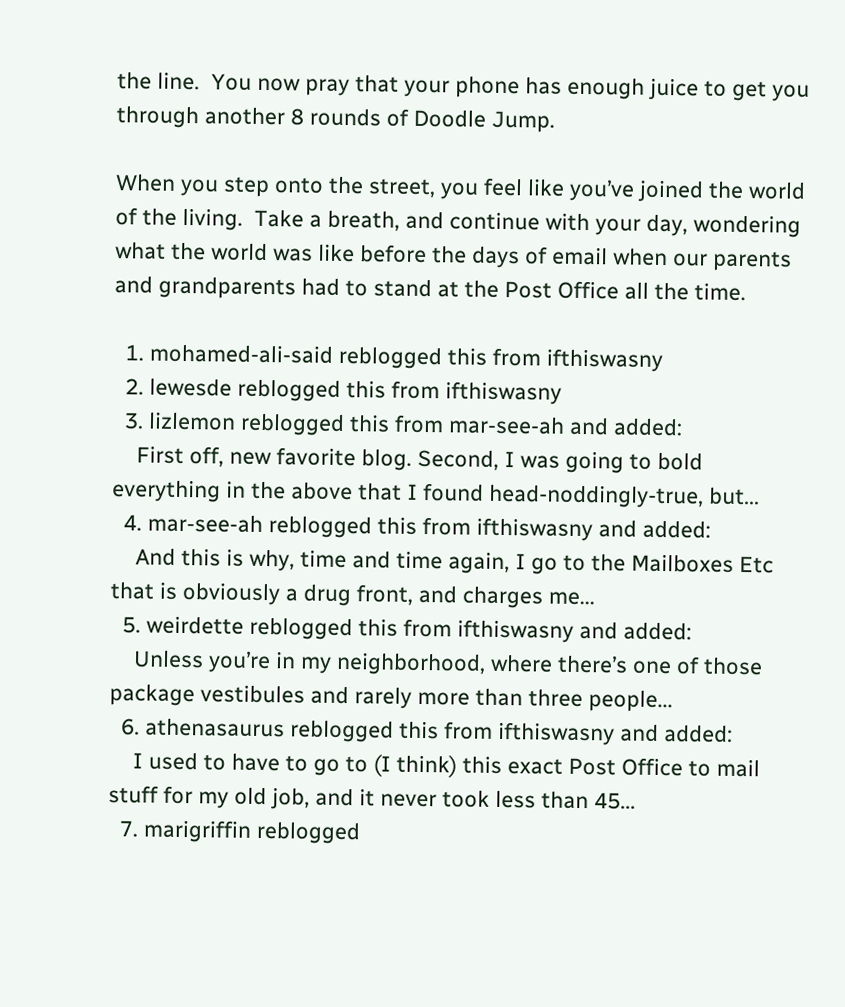the line.  You now pray that your phone has enough juice to get you through another 8 rounds of Doodle Jump.

When you step onto the street, you feel like you’ve joined the world of the living.  Take a breath, and continue with your day, wondering what the world was like before the days of email when our parents and grandparents had to stand at the Post Office all the time.

  1. mohamed-ali-said reblogged this from ifthiswasny
  2. lewesde reblogged this from ifthiswasny
  3. lizlemon reblogged this from mar-see-ah and added:
    First off, new favorite blog. Second, I was going to bold everything in the above that I found head-noddingly-true, but...
  4. mar-see-ah reblogged this from ifthiswasny and added:
    And this is why, time and time again, I go to the Mailboxes Etc that is obviously a drug front, and charges me...
  5. weirdette reblogged this from ifthiswasny and added:
    Unless you’re in my neighborhood, where there’s one of those package vestibules and rarely more than three people...
  6. athenasaurus reblogged this from ifthiswasny and added:
    I used to have to go to (I think) this exact Post Office to mail stuff for my old job, and it never took less than 45...
  7. marigriffin reblogged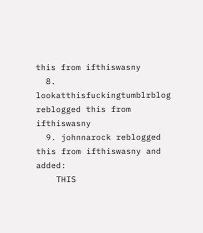this from ifthiswasny
  8. lookatthisfuckingtumblrblog reblogged this from ifthiswasny
  9. johnnarock reblogged this from ifthiswasny and added:
    THIS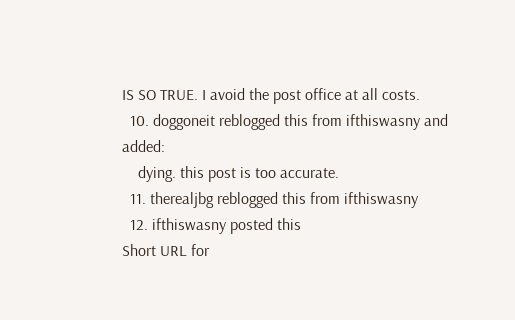IS SO TRUE. I avoid the post office at all costs.
  10. doggoneit reblogged this from ifthiswasny and added:
    dying. this post is too accurate.
  11. therealjbg reblogged this from ifthiswasny
  12. ifthiswasny posted this
Short URL for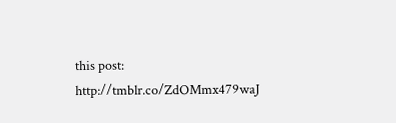this post: http://tmblr.co/ZdOMmx479waJ